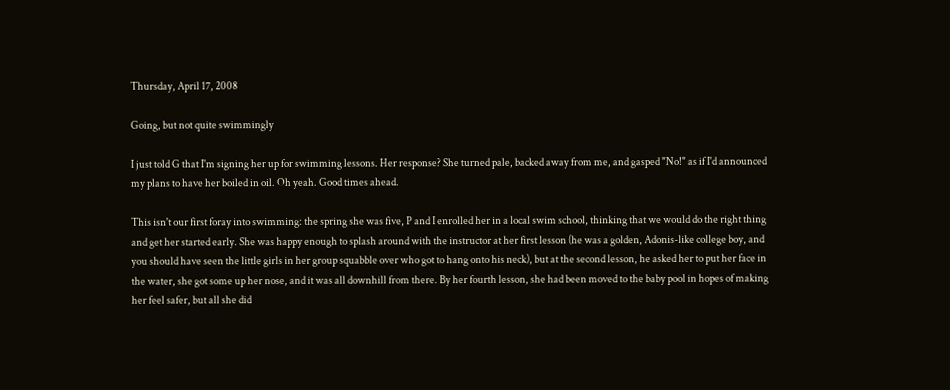Thursday, April 17, 2008

Going, but not quite swimmingly

I just told G that I'm signing her up for swimming lessons. Her response? She turned pale, backed away from me, and gasped "No!" as if I'd announced my plans to have her boiled in oil. Oh yeah. Good times ahead.

This isn't our first foray into swimming: the spring she was five, P and I enrolled her in a local swim school, thinking that we would do the right thing and get her started early. She was happy enough to splash around with the instructor at her first lesson (he was a golden, Adonis-like college boy, and you should have seen the little girls in her group squabble over who got to hang onto his neck), but at the second lesson, he asked her to put her face in the water, she got some up her nose, and it was all downhill from there. By her fourth lesson, she had been moved to the baby pool in hopes of making her feel safer, but all she did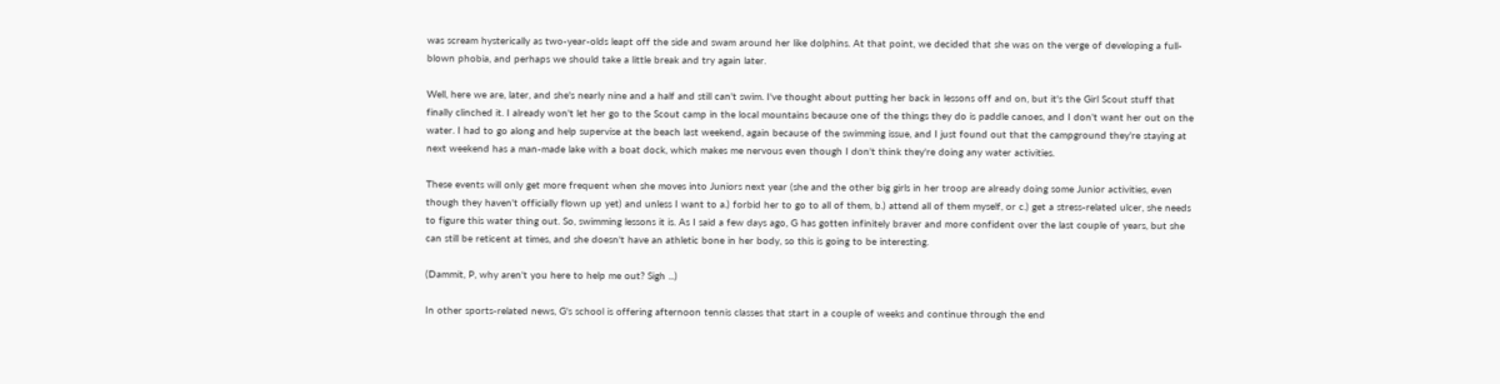was scream hysterically as two-year-olds leapt off the side and swam around her like dolphins. At that point, we decided that she was on the verge of developing a full-blown phobia, and perhaps we should take a little break and try again later.

Well, here we are, later, and she's nearly nine and a half and still can't swim. I've thought about putting her back in lessons off and on, but it's the Girl Scout stuff that finally clinched it. I already won't let her go to the Scout camp in the local mountains because one of the things they do is paddle canoes, and I don't want her out on the water. I had to go along and help supervise at the beach last weekend, again because of the swimming issue, and I just found out that the campground they're staying at next weekend has a man-made lake with a boat dock, which makes me nervous even though I don't think they're doing any water activities.

These events will only get more frequent when she moves into Juniors next year (she and the other big girls in her troop are already doing some Junior activities, even though they haven't officially flown up yet) and unless I want to a.) forbid her to go to all of them, b.) attend all of them myself, or c.) get a stress-related ulcer, she needs to figure this water thing out. So, swimming lessons it is. As I said a few days ago, G has gotten infinitely braver and more confident over the last couple of years, but she can still be reticent at times, and she doesn't have an athletic bone in her body, so this is going to be interesting.

(Dammit, P, why aren't you here to help me out? Sigh ...)

In other sports-related news, G's school is offering afternoon tennis classes that start in a couple of weeks and continue through the end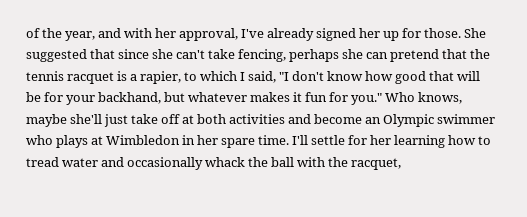of the year, and with her approval, I've already signed her up for those. She suggested that since she can't take fencing, perhaps she can pretend that the tennis racquet is a rapier, to which I said, "I don't know how good that will be for your backhand, but whatever makes it fun for you." Who knows, maybe she'll just take off at both activities and become an Olympic swimmer who plays at Wimbledon in her spare time. I'll settle for her learning how to tread water and occasionally whack the ball with the racquet,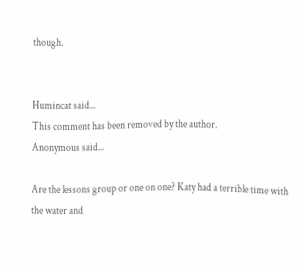though.


Humincat said...
This comment has been removed by the author.
Anonymous said...

Are the lessons group or one on one? Katy had a terrible time with the water and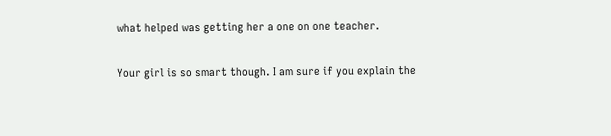what helped was getting her a one on one teacher.

Your girl is so smart though. I am sure if you explain the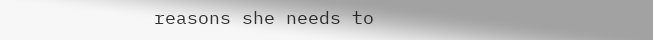reasons she needs to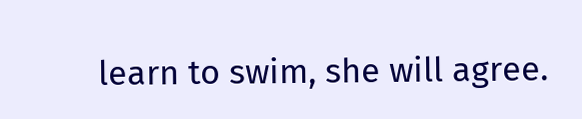learn to swim, she will agree.